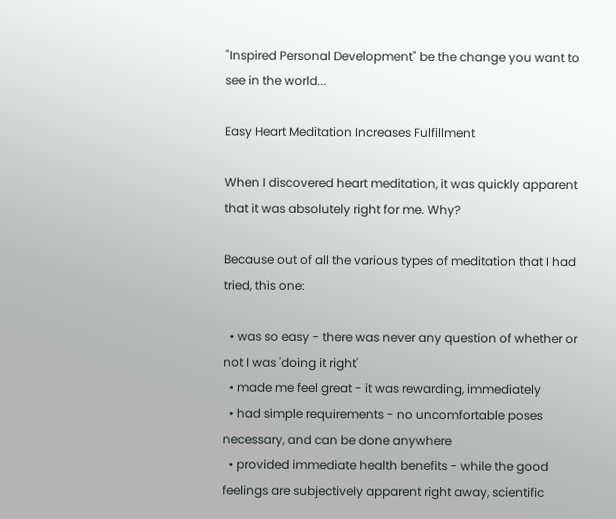"Inspired Personal Development" be the change you want to see in the world...

Easy Heart Meditation Increases Fulfillment

When I discovered heart meditation, it was quickly apparent that it was absolutely right for me. Why?

Because out of all the various types of meditation that I had tried, this one:

  • was so easy - there was never any question of whether or not I was 'doing it right'
  • made me feel great - it was rewarding, immediately
  • had simple requirements - no uncomfortable poses necessary, and can be done anywhere
  • provided immediate health benefits - while the good feelings are subjectively apparent right away, scientific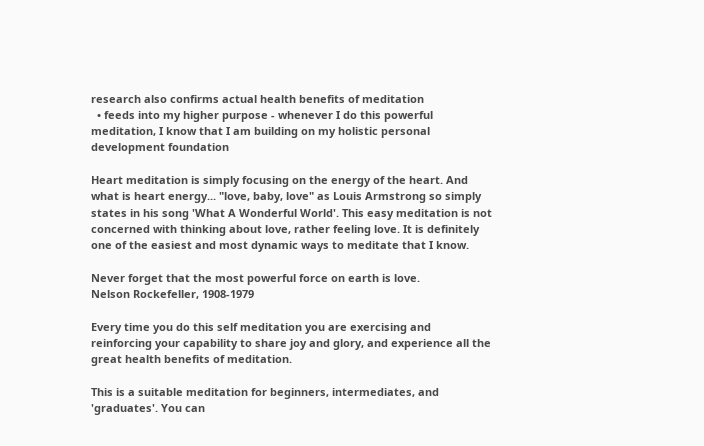research also confirms actual health benefits of meditation
  • feeds into my higher purpose - whenever I do this powerful meditation, I know that I am building on my holistic personal development foundation

Heart meditation is simply focusing on the energy of the heart. And what is heart energy... "love, baby, love" as Louis Armstrong so simply states in his song 'What A Wonderful World'. This easy meditation is not concerned with thinking about love, rather feeling love. It is definitely one of the easiest and most dynamic ways to meditate that I know.

Never forget that the most powerful force on earth is love.
Nelson Rockefeller, 1908-1979

Every time you do this self meditation you are exercising and reinforcing your capability to share joy and glory, and experience all the great health benefits of meditation.

This is a suitable meditation for beginners, intermediates, and 'graduates'. You can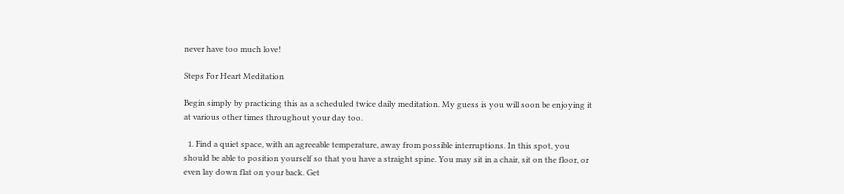never have too much love!

Steps For Heart Meditation

Begin simply by practicing this as a scheduled twice daily meditation. My guess is you will soon be enjoying it at various other times throughout your day too.

  1. Find a quiet space, with an agreeable temperature, away from possible interruptions. In this spot, you should be able to position yourself so that you have a straight spine. You may sit in a chair, sit on the floor, or even lay down flat on your back. Get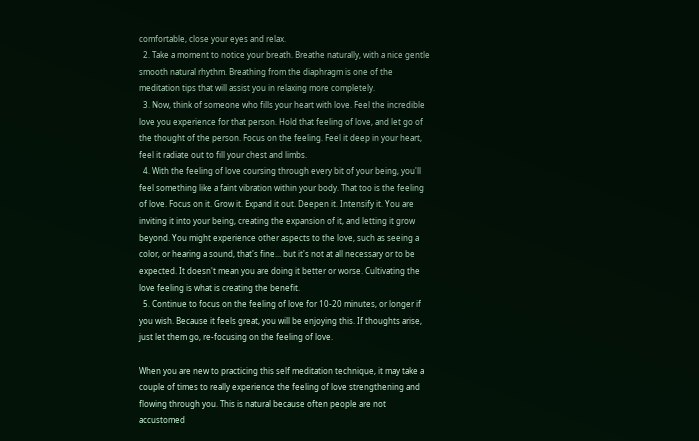comfortable, close your eyes and relax.
  2. Take a moment to notice your breath. Breathe naturally, with a nice gentle smooth natural rhythm. Breathing from the diaphragm is one of the meditation tips that will assist you in relaxing more completely.
  3. Now, think of someone who fills your heart with love. Feel the incredible love you experience for that person. Hold that feeling of love, and let go of the thought of the person. Focus on the feeling. Feel it deep in your heart, feel it radiate out to fill your chest and limbs.
  4. With the feeling of love coursing through every bit of your being, you'll feel something like a faint vibration within your body. That too is the feeling of love. Focus on it. Grow it. Expand it out. Deepen it. Intensify it. You are inviting it into your being, creating the expansion of it, and letting it grow beyond. You might experience other aspects to the love, such as seeing a color, or hearing a sound, that's fine... but it's not at all necessary or to be expected. It doesn't mean you are doing it better or worse. Cultivating the love feeling is what is creating the benefit.
  5. Continue to focus on the feeling of love for 10-20 minutes, or longer if you wish. Because it feels great, you will be enjoying this. If thoughts arise, just let them go, re-focusing on the feeling of love.

When you are new to practicing this self meditation technique, it may take a couple of times to really experience the feeling of love strengthening and flowing through you. This is natural because often people are not accustomed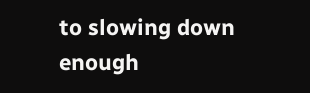to slowing down enough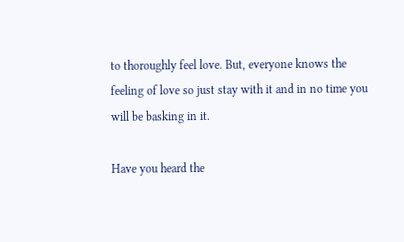to thoroughly feel love. But, everyone knows the feeling of love so just stay with it and in no time you will be basking in it.

Have you heard the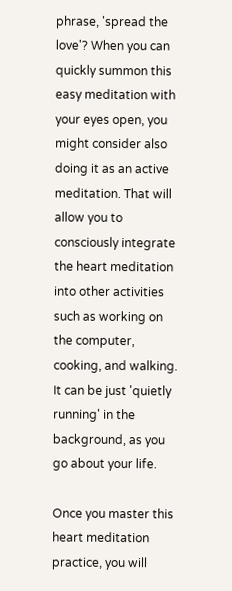phrase, 'spread the love'? When you can quickly summon this easy meditation with your eyes open, you might consider also doing it as an active meditation. That will allow you to consciously integrate the heart meditation into other activities such as working on the computer, cooking, and walking. It can be just 'quietly running' in the background, as you go about your life.

Once you master this heart meditation practice, you will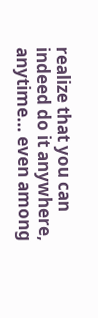realize that you can indeed do it anywhere, anytime... even among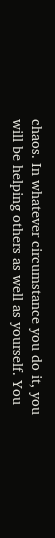chaos. In whatever circumstance you do it, you will be helping others as well as yourself. You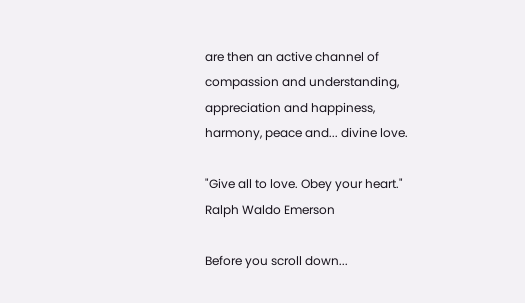are then an active channel of compassion and understanding, appreciation and happiness, harmony, peace and... divine love.

"Give all to love. Obey your heart."
Ralph Waldo Emerson

Before you scroll down...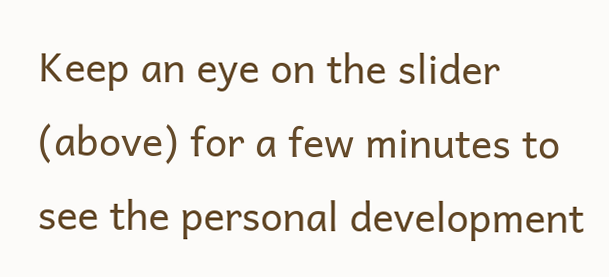Keep an eye on the slider (above) for a few minutes to see the personal development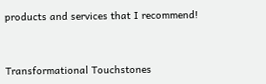products and services that I recommend!


Transformational Touchstones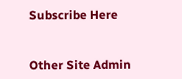Subscribe Here


Other Site Admin